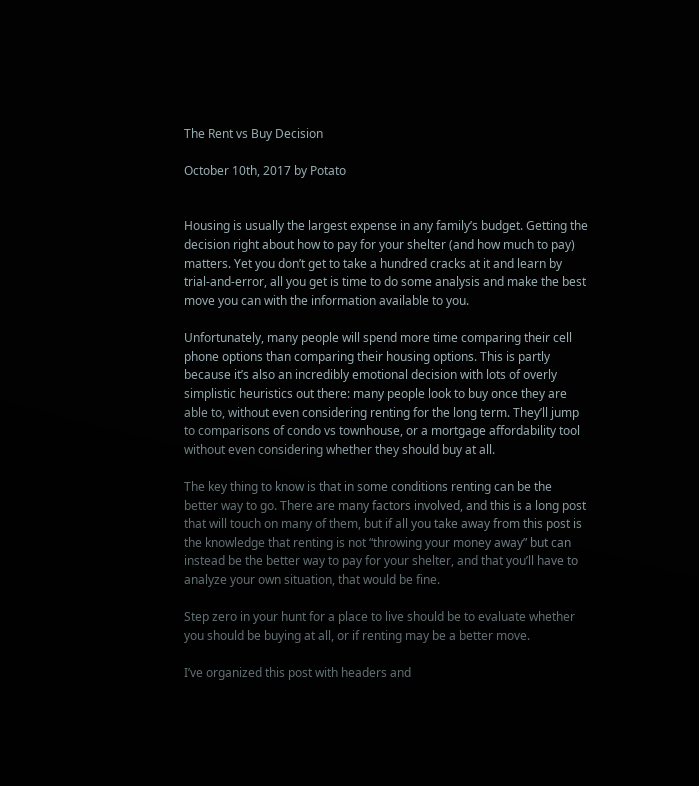The Rent vs Buy Decision

October 10th, 2017 by Potato


Housing is usually the largest expense in any family’s budget. Getting the decision right about how to pay for your shelter (and how much to pay) matters. Yet you don’t get to take a hundred cracks at it and learn by trial-and-error, all you get is time to do some analysis and make the best move you can with the information available to you.

Unfortunately, many people will spend more time comparing their cell phone options than comparing their housing options. This is partly because it’s also an incredibly emotional decision with lots of overly simplistic heuristics out there: many people look to buy once they are able to, without even considering renting for the long term. They’ll jump to comparisons of condo vs townhouse, or a mortgage affordability tool without even considering whether they should buy at all.

The key thing to know is that in some conditions renting can be the better way to go. There are many factors involved, and this is a long post that will touch on many of them, but if all you take away from this post is the knowledge that renting is not “throwing your money away” but can instead be the better way to pay for your shelter, and that you’ll have to analyze your own situation, that would be fine.

Step zero in your hunt for a place to live should be to evaluate whether you should be buying at all, or if renting may be a better move.

I’ve organized this post with headers and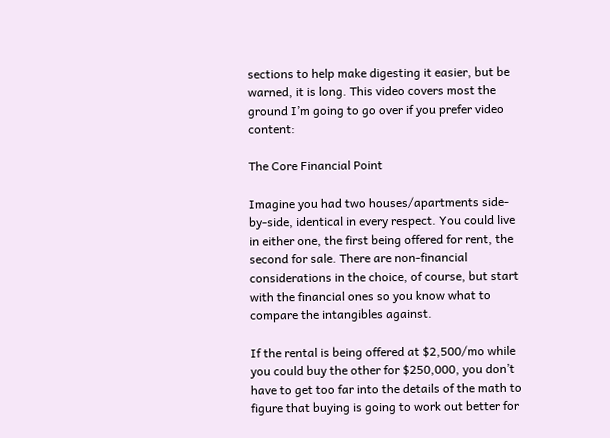sections to help make digesting it easier, but be warned, it is long. This video covers most the ground I’m going to go over if you prefer video content:

The Core Financial Point

Imagine you had two houses/apartments side-by-side, identical in every respect. You could live in either one, the first being offered for rent, the second for sale. There are non-financial considerations in the choice, of course, but start with the financial ones so you know what to compare the intangibles against.

If the rental is being offered at $2,500/mo while you could buy the other for $250,000, you don’t have to get too far into the details of the math to figure that buying is going to work out better for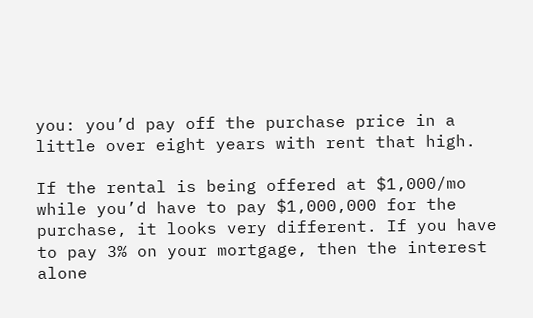you: you’d pay off the purchase price in a little over eight years with rent that high.

If the rental is being offered at $1,000/mo while you’d have to pay $1,000,000 for the purchase, it looks very different. If you have to pay 3% on your mortgage, then the interest alone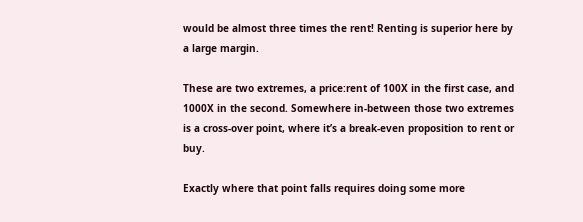would be almost three times the rent! Renting is superior here by a large margin.

These are two extremes, a price:rent of 100X in the first case, and 1000X in the second. Somewhere in-between those two extremes is a cross-over point, where it’s a break-even proposition to rent or buy.

Exactly where that point falls requires doing some more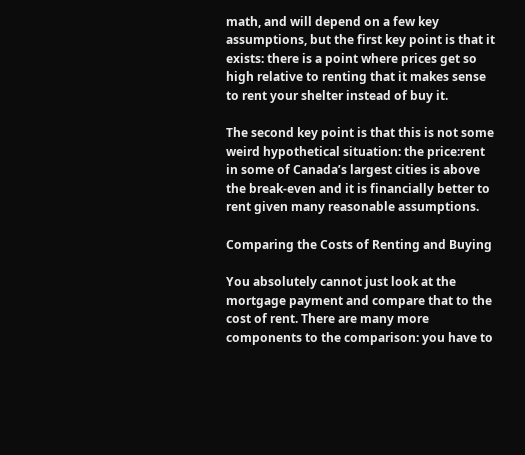math, and will depend on a few key assumptions, but the first key point is that it exists: there is a point where prices get so high relative to renting that it makes sense to rent your shelter instead of buy it.

The second key point is that this is not some weird hypothetical situation: the price:rent in some of Canada’s largest cities is above the break-even and it is financially better to rent given many reasonable assumptions.

Comparing the Costs of Renting and Buying

You absolutely cannot just look at the mortgage payment and compare that to the cost of rent. There are many more components to the comparison: you have to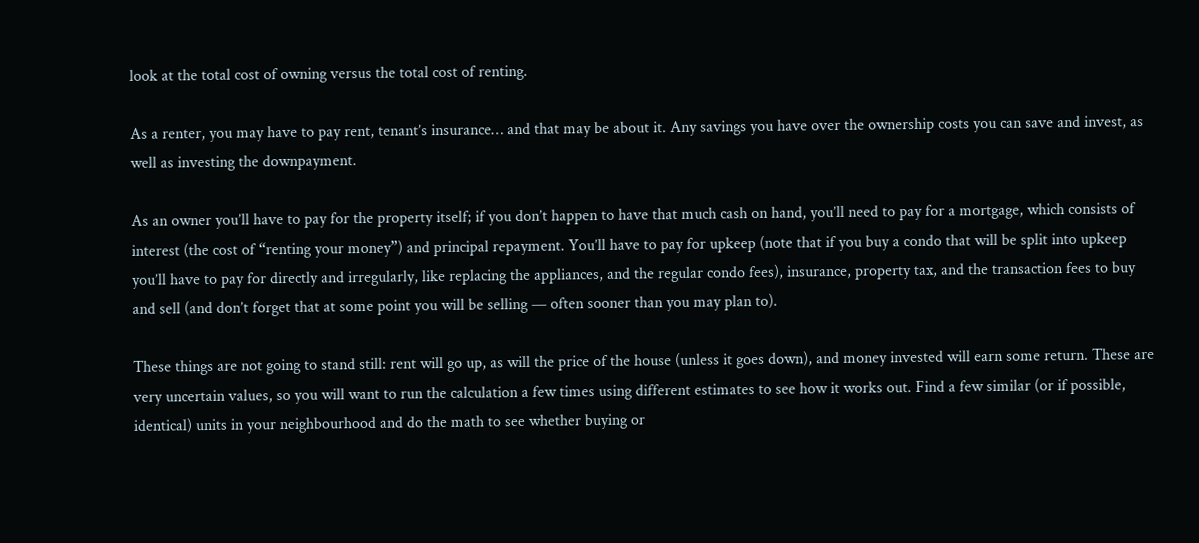look at the total cost of owning versus the total cost of renting.

As a renter, you may have to pay rent, tenant’s insurance… and that may be about it. Any savings you have over the ownership costs you can save and invest, as well as investing the downpayment.

As an owner you’ll have to pay for the property itself; if you don’t happen to have that much cash on hand, you’ll need to pay for a mortgage, which consists of interest (the cost of “renting your money”) and principal repayment. You’ll have to pay for upkeep (note that if you buy a condo that will be split into upkeep you’ll have to pay for directly and irregularly, like replacing the appliances, and the regular condo fees), insurance, property tax, and the transaction fees to buy and sell (and don’t forget that at some point you will be selling — often sooner than you may plan to).

These things are not going to stand still: rent will go up, as will the price of the house (unless it goes down), and money invested will earn some return. These are very uncertain values, so you will want to run the calculation a few times using different estimates to see how it works out. Find a few similar (or if possible, identical) units in your neighbourhood and do the math to see whether buying or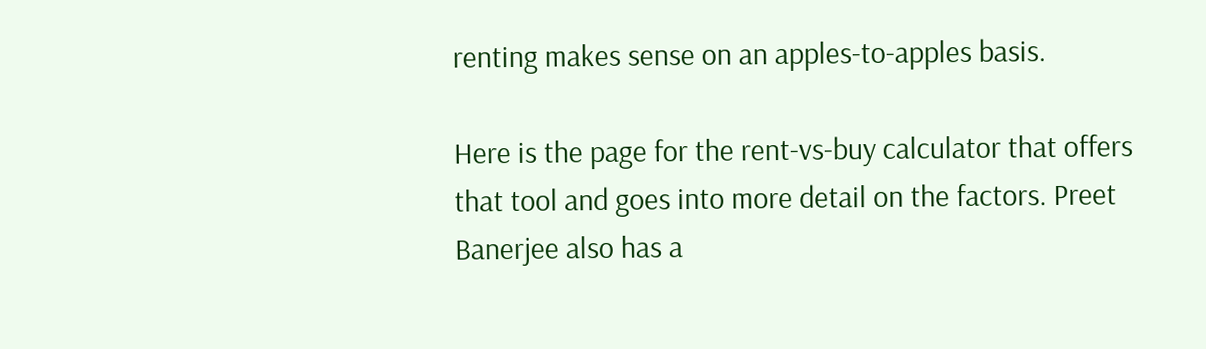renting makes sense on an apples-to-apples basis.

Here is the page for the rent-vs-buy calculator that offers that tool and goes into more detail on the factors. Preet Banerjee also has a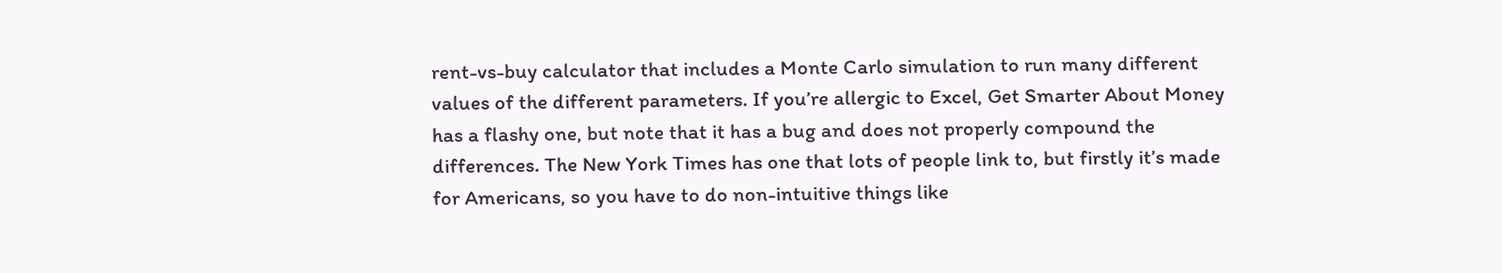rent-vs-buy calculator that includes a Monte Carlo simulation to run many different values of the different parameters. If you’re allergic to Excel, Get Smarter About Money has a flashy one, but note that it has a bug and does not properly compound the differences. The New York Times has one that lots of people link to, but firstly it’s made for Americans, so you have to do non-intuitive things like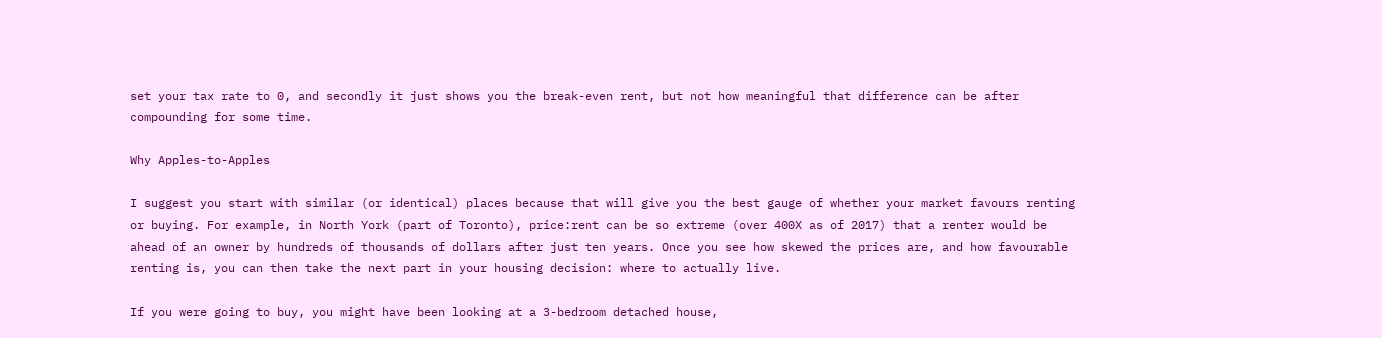set your tax rate to 0, and secondly it just shows you the break-even rent, but not how meaningful that difference can be after compounding for some time.

Why Apples-to-Apples

I suggest you start with similar (or identical) places because that will give you the best gauge of whether your market favours renting or buying. For example, in North York (part of Toronto), price:rent can be so extreme (over 400X as of 2017) that a renter would be ahead of an owner by hundreds of thousands of dollars after just ten years. Once you see how skewed the prices are, and how favourable renting is, you can then take the next part in your housing decision: where to actually live.

If you were going to buy, you might have been looking at a 3-bedroom detached house,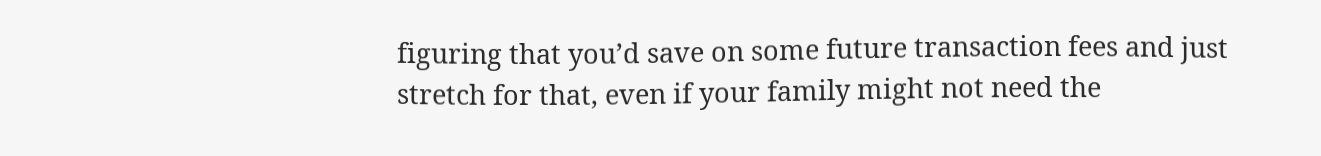figuring that you’d save on some future transaction fees and just stretch for that, even if your family might not need the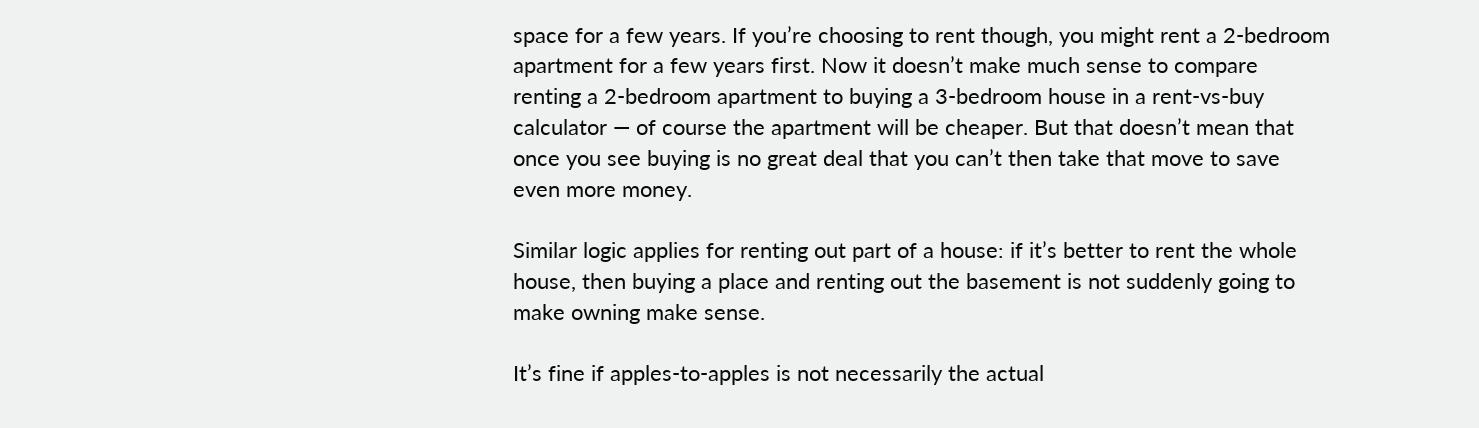space for a few years. If you’re choosing to rent though, you might rent a 2-bedroom apartment for a few years first. Now it doesn’t make much sense to compare renting a 2-bedroom apartment to buying a 3-bedroom house in a rent-vs-buy calculator — of course the apartment will be cheaper. But that doesn’t mean that once you see buying is no great deal that you can’t then take that move to save even more money.

Similar logic applies for renting out part of a house: if it’s better to rent the whole house, then buying a place and renting out the basement is not suddenly going to make owning make sense.

It’s fine if apples-to-apples is not necessarily the actual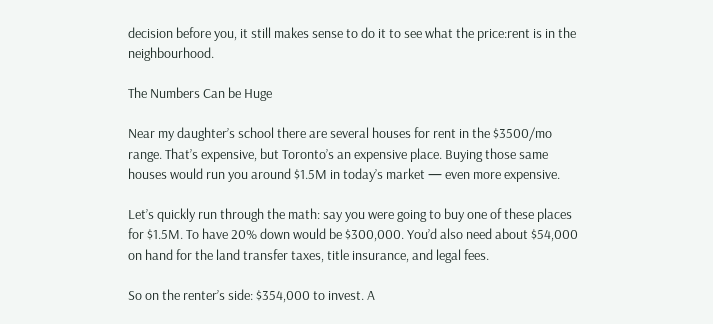decision before you, it still makes sense to do it to see what the price:rent is in the neighbourhood.

The Numbers Can be Huge

Near my daughter’s school there are several houses for rent in the $3500/mo range. That’s expensive, but Toronto’s an expensive place. Buying those same houses would run you around $1.5M in today’s market — even more expensive.

Let’s quickly run through the math: say you were going to buy one of these places for $1.5M. To have 20% down would be $300,000. You’d also need about $54,000 on hand for the land transfer taxes, title insurance, and legal fees.

So on the renter’s side: $354,000 to invest. A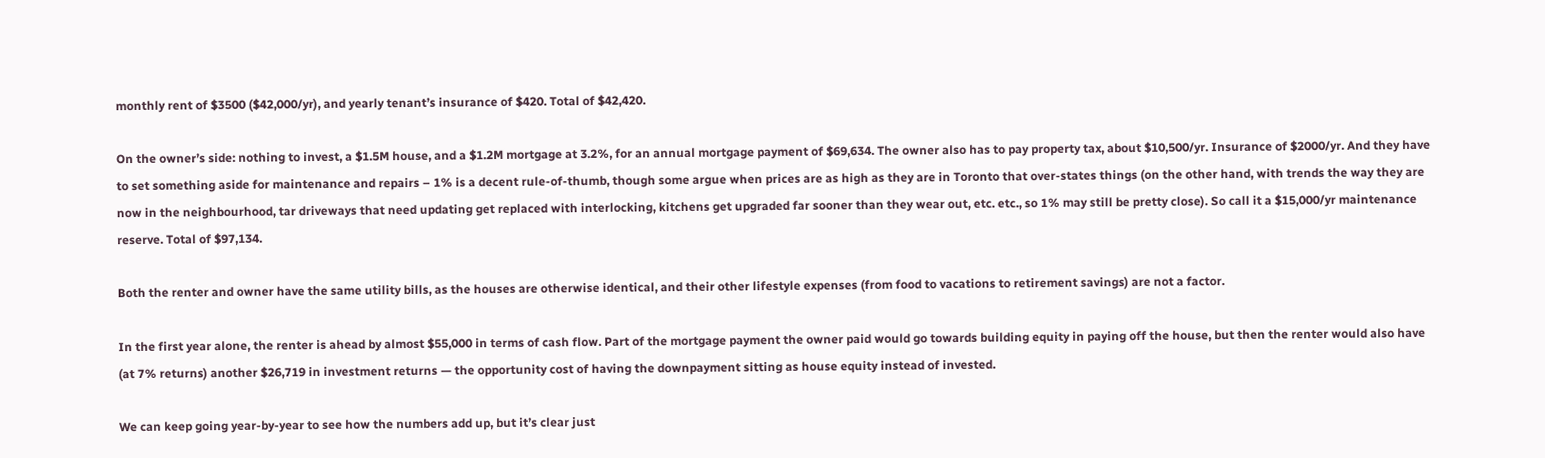monthly rent of $3500 ($42,000/yr), and yearly tenant’s insurance of $420. Total of $42,420.

On the owner’s side: nothing to invest, a $1.5M house, and a $1.2M mortgage at 3.2%, for an annual mortgage payment of $69,634. The owner also has to pay property tax, about $10,500/yr. Insurance of $2000/yr. And they have to set something aside for maintenance and repairs – 1% is a decent rule-of-thumb, though some argue when prices are as high as they are in Toronto that over-states things (on the other hand, with trends the way they are now in the neighbourhood, tar driveways that need updating get replaced with interlocking, kitchens get upgraded far sooner than they wear out, etc. etc., so 1% may still be pretty close). So call it a $15,000/yr maintenance reserve. Total of $97,134.

Both the renter and owner have the same utility bills, as the houses are otherwise identical, and their other lifestyle expenses (from food to vacations to retirement savings) are not a factor.

In the first year alone, the renter is ahead by almost $55,000 in terms of cash flow. Part of the mortgage payment the owner paid would go towards building equity in paying off the house, but then the renter would also have (at 7% returns) another $26,719 in investment returns — the opportunity cost of having the downpayment sitting as house equity instead of invested.

We can keep going year-by-year to see how the numbers add up, but it’s clear just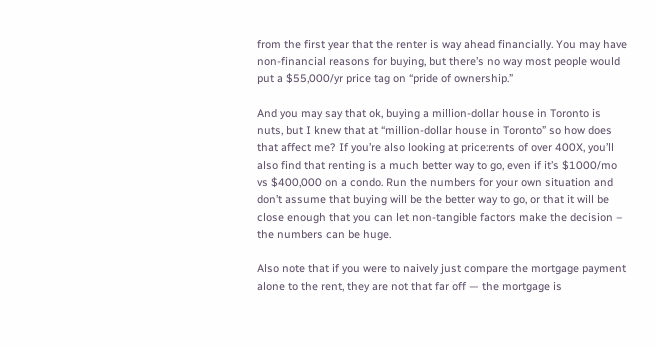from the first year that the renter is way ahead financially. You may have non-financial reasons for buying, but there’s no way most people would put a $55,000/yr price tag on “pride of ownership.”

And you may say that ok, buying a million-dollar house in Toronto is nuts, but I knew that at “million-dollar house in Toronto” so how does that affect me? If you’re also looking at price:rents of over 400X, you’ll also find that renting is a much better way to go, even if it’s $1000/mo vs $400,000 on a condo. Run the numbers for your own situation and don’t assume that buying will be the better way to go, or that it will be close enough that you can let non-tangible factors make the decision – the numbers can be huge.

Also note that if you were to naively just compare the mortgage payment alone to the rent, they are not that far off — the mortgage is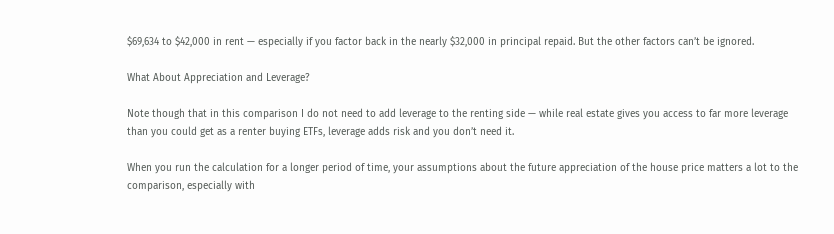$69,634 to $42,000 in rent — especially if you factor back in the nearly $32,000 in principal repaid. But the other factors can’t be ignored.

What About Appreciation and Leverage?

Note though that in this comparison I do not need to add leverage to the renting side — while real estate gives you access to far more leverage than you could get as a renter buying ETFs, leverage adds risk and you don’t need it.

When you run the calculation for a longer period of time, your assumptions about the future appreciation of the house price matters a lot to the comparison, especially with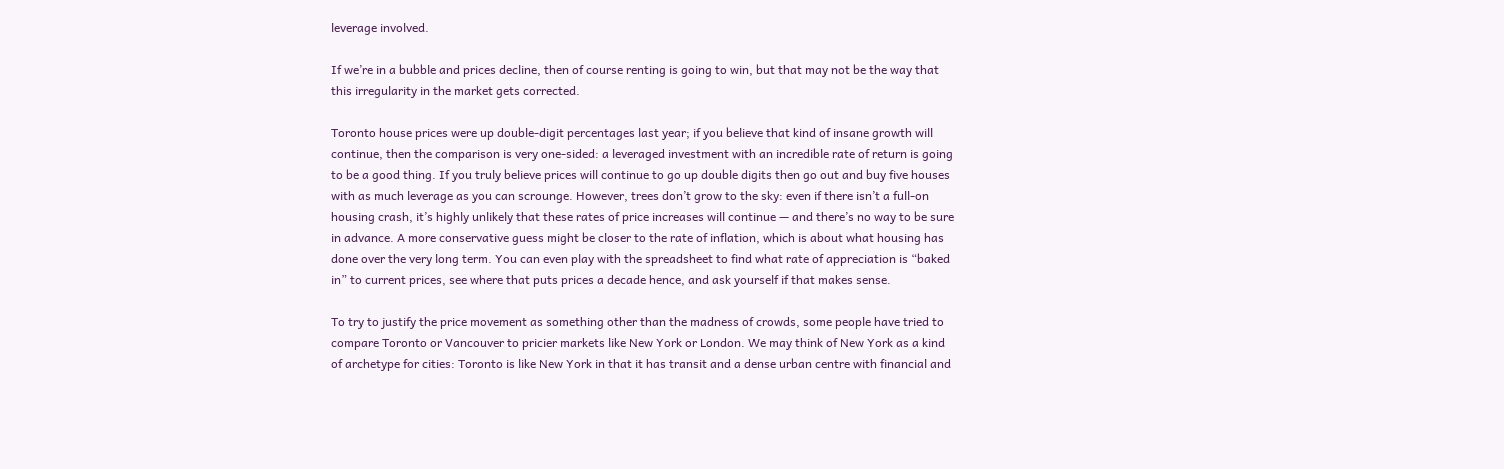leverage involved.

If we’re in a bubble and prices decline, then of course renting is going to win, but that may not be the way that this irregularity in the market gets corrected.

Toronto house prices were up double-digit percentages last year; if you believe that kind of insane growth will continue, then the comparison is very one-sided: a leveraged investment with an incredible rate of return is going to be a good thing. If you truly believe prices will continue to go up double digits then go out and buy five houses with as much leverage as you can scrounge. However, trees don’t grow to the sky: even if there isn’t a full-on housing crash, it’s highly unlikely that these rates of price increases will continue — and there’s no way to be sure in advance. A more conservative guess might be closer to the rate of inflation, which is about what housing has done over the very long term. You can even play with the spreadsheet to find what rate of appreciation is “baked in” to current prices, see where that puts prices a decade hence, and ask yourself if that makes sense.

To try to justify the price movement as something other than the madness of crowds, some people have tried to compare Toronto or Vancouver to pricier markets like New York or London. We may think of New York as a kind of archetype for cities: Toronto is like New York in that it has transit and a dense urban centre with financial and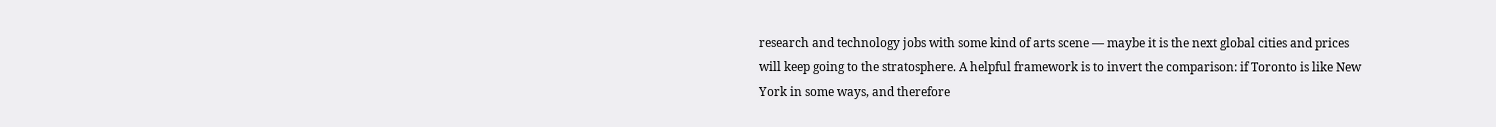research and technology jobs with some kind of arts scene — maybe it is the next global cities and prices will keep going to the stratosphere. A helpful framework is to invert the comparison: if Toronto is like New York in some ways, and therefore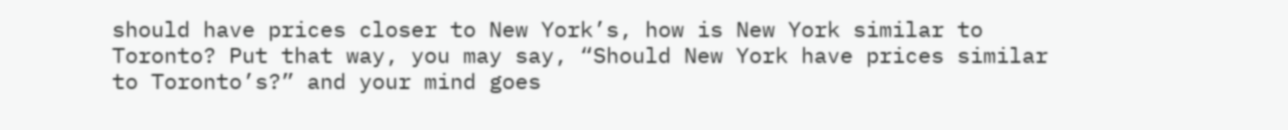should have prices closer to New York’s, how is New York similar to Toronto? Put that way, you may say, “Should New York have prices similar to Toronto’s?” and your mind goes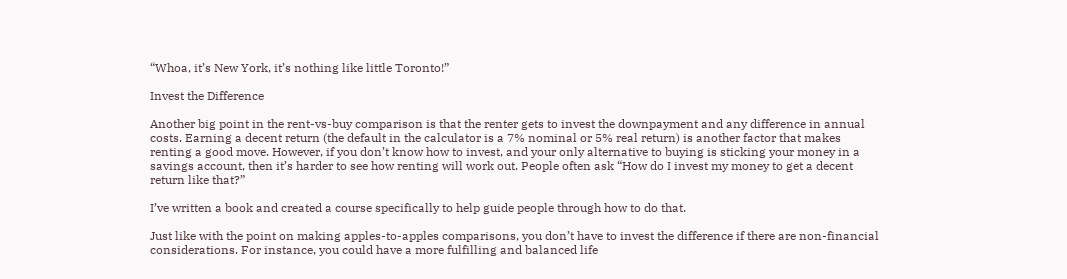“Whoa, it’s New York, it’s nothing like little Toronto!”

Invest the Difference

Another big point in the rent-vs-buy comparison is that the renter gets to invest the downpayment and any difference in annual costs. Earning a decent return (the default in the calculator is a 7% nominal or 5% real return) is another factor that makes renting a good move. However, if you don’t know how to invest, and your only alternative to buying is sticking your money in a savings account, then it’s harder to see how renting will work out. People often ask “How do I invest my money to get a decent return like that?”

I’ve written a book and created a course specifically to help guide people through how to do that.

Just like with the point on making apples-to-apples comparisons, you don’t have to invest the difference if there are non-financial considerations. For instance, you could have a more fulfilling and balanced life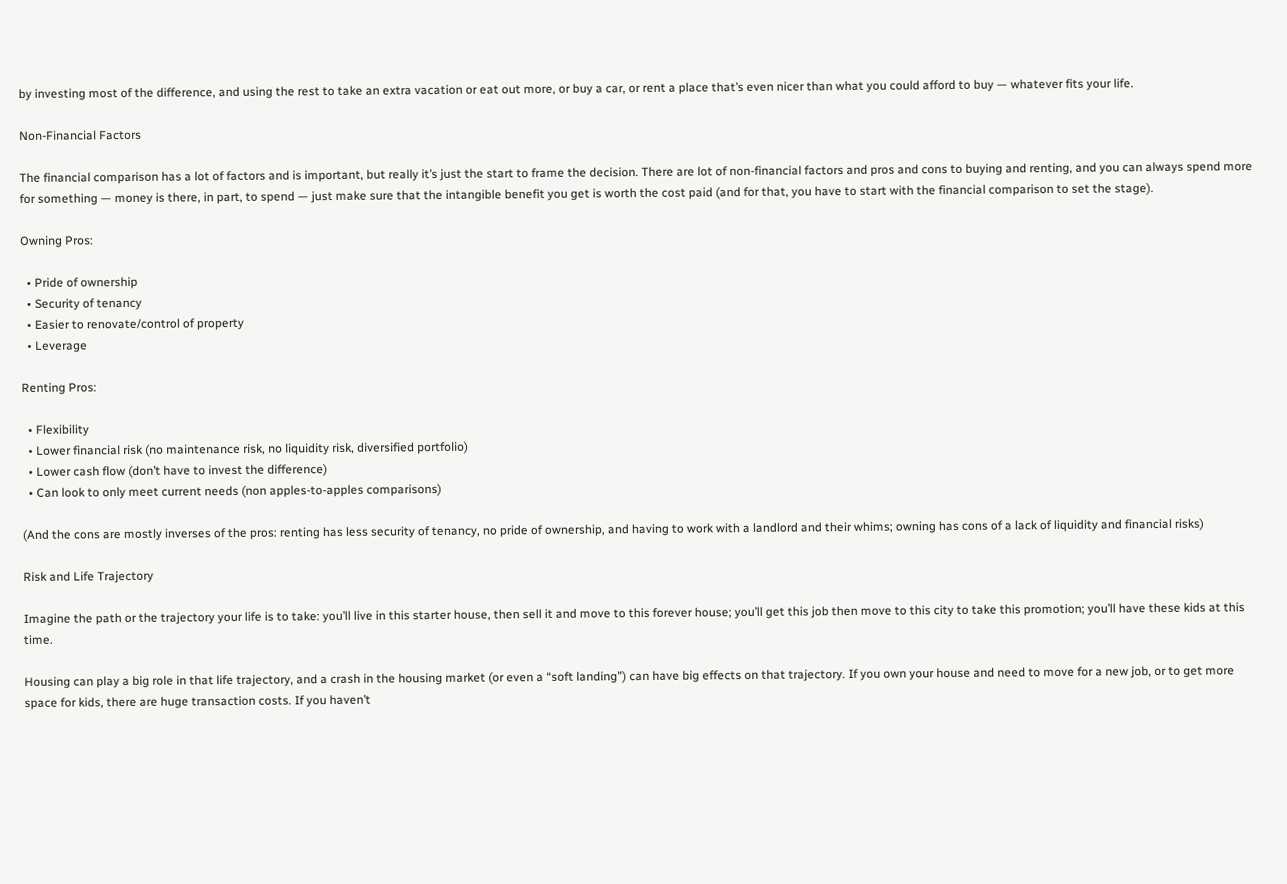by investing most of the difference, and using the rest to take an extra vacation or eat out more, or buy a car, or rent a place that’s even nicer than what you could afford to buy — whatever fits your life.

Non-Financial Factors

The financial comparison has a lot of factors and is important, but really it’s just the start to frame the decision. There are lot of non-financial factors and pros and cons to buying and renting, and you can always spend more for something — money is there, in part, to spend — just make sure that the intangible benefit you get is worth the cost paid (and for that, you have to start with the financial comparison to set the stage).

Owning Pros:

  • Pride of ownership
  • Security of tenancy
  • Easier to renovate/control of property
  • Leverage

Renting Pros:

  • Flexibility
  • Lower financial risk (no maintenance risk, no liquidity risk, diversified portfolio)
  • Lower cash flow (don’t have to invest the difference)
  • Can look to only meet current needs (non apples-to-apples comparisons)

(And the cons are mostly inverses of the pros: renting has less security of tenancy, no pride of ownership, and having to work with a landlord and their whims; owning has cons of a lack of liquidity and financial risks)

Risk and Life Trajectory

Imagine the path or the trajectory your life is to take: you’ll live in this starter house, then sell it and move to this forever house; you’ll get this job then move to this city to take this promotion; you’ll have these kids at this time.

Housing can play a big role in that life trajectory, and a crash in the housing market (or even a “soft landing”) can have big effects on that trajectory. If you own your house and need to move for a new job, or to get more space for kids, there are huge transaction costs. If you haven’t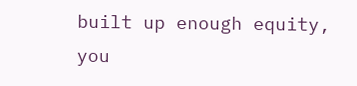built up enough equity, you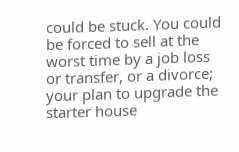could be stuck. You could be forced to sell at the worst time by a job loss or transfer, or a divorce; your plan to upgrade the starter house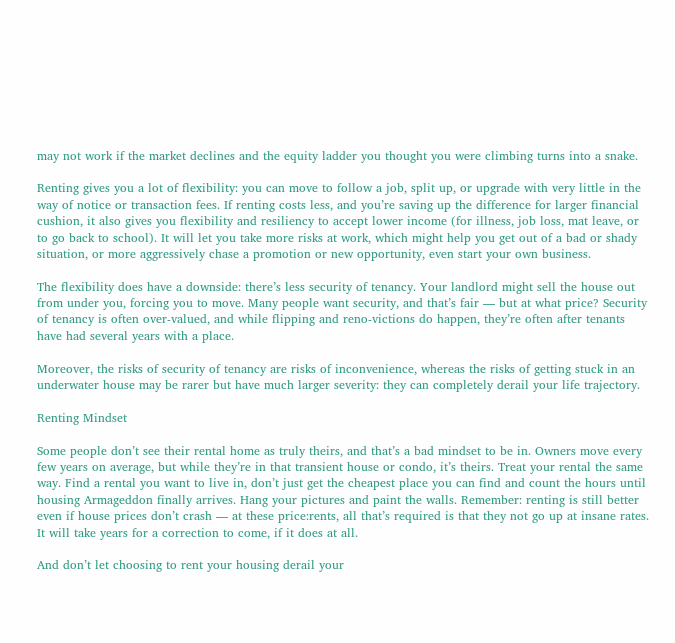may not work if the market declines and the equity ladder you thought you were climbing turns into a snake.

Renting gives you a lot of flexibility: you can move to follow a job, split up, or upgrade with very little in the way of notice or transaction fees. If renting costs less, and you’re saving up the difference for larger financial cushion, it also gives you flexibility and resiliency to accept lower income (for illness, job loss, mat leave, or to go back to school). It will let you take more risks at work, which might help you get out of a bad or shady situation, or more aggressively chase a promotion or new opportunity, even start your own business.

The flexibility does have a downside: there’s less security of tenancy. Your landlord might sell the house out from under you, forcing you to move. Many people want security, and that’s fair — but at what price? Security of tenancy is often over-valued, and while flipping and reno-victions do happen, they’re often after tenants have had several years with a place.

Moreover, the risks of security of tenancy are risks of inconvenience, whereas the risks of getting stuck in an underwater house may be rarer but have much larger severity: they can completely derail your life trajectory.

Renting Mindset

Some people don’t see their rental home as truly theirs, and that’s a bad mindset to be in. Owners move every few years on average, but while they’re in that transient house or condo, it’s theirs. Treat your rental the same way. Find a rental you want to live in, don’t just get the cheapest place you can find and count the hours until housing Armageddon finally arrives. Hang your pictures and paint the walls. Remember: renting is still better even if house prices don’t crash — at these price:rents, all that’s required is that they not go up at insane rates. It will take years for a correction to come, if it does at all.

And don’t let choosing to rent your housing derail your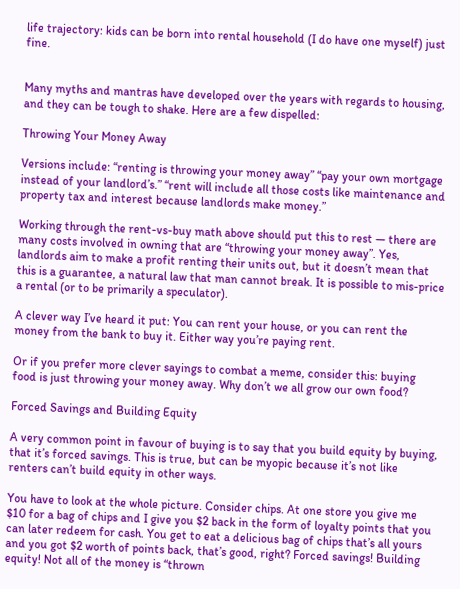life trajectory: kids can be born into rental household (I do have one myself) just fine.


Many myths and mantras have developed over the years with regards to housing, and they can be tough to shake. Here are a few dispelled:

Throwing Your Money Away

Versions include: “renting is throwing your money away” “pay your own mortgage instead of your landlord’s.” “rent will include all those costs like maintenance and property tax and interest because landlords make money.”

Working through the rent-vs-buy math above should put this to rest — there are many costs involved in owning that are “throwing your money away”. Yes, landlords aim to make a profit renting their units out, but it doesn’t mean that this is a guarantee, a natural law that man cannot break. It is possible to mis-price a rental (or to be primarily a speculator).

A clever way I’ve heard it put: You can rent your house, or you can rent the money from the bank to buy it. Either way you’re paying rent.

Or if you prefer more clever sayings to combat a meme, consider this: buying food is just throwing your money away. Why don’t we all grow our own food?

Forced Savings and Building Equity

A very common point in favour of buying is to say that you build equity by buying, that it’s forced savings. This is true, but can be myopic because it’s not like renters can’t build equity in other ways.

You have to look at the whole picture. Consider chips. At one store you give me $10 for a bag of chips and I give you $2 back in the form of loyalty points that you can later redeem for cash. You get to eat a delicious bag of chips that’s all yours and you got $2 worth of points back, that’s good, right? Forced savings! Building equity! Not all of the money is “thrown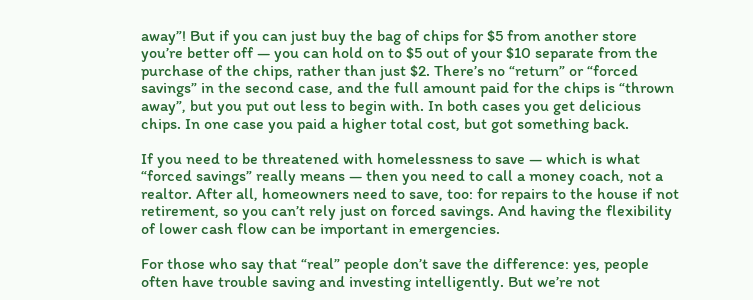away”! But if you can just buy the bag of chips for $5 from another store you’re better off — you can hold on to $5 out of your $10 separate from the purchase of the chips, rather than just $2. There’s no “return” or “forced savings” in the second case, and the full amount paid for the chips is “thrown away”, but you put out less to begin with. In both cases you get delicious chips. In one case you paid a higher total cost, but got something back.

If you need to be threatened with homelessness to save — which is what “forced savings” really means — then you need to call a money coach, not a realtor. After all, homeowners need to save, too: for repairs to the house if not retirement, so you can’t rely just on forced savings. And having the flexibility of lower cash flow can be important in emergencies.

For those who say that “real” people don’t save the difference: yes, people often have trouble saving and investing intelligently. But we’re not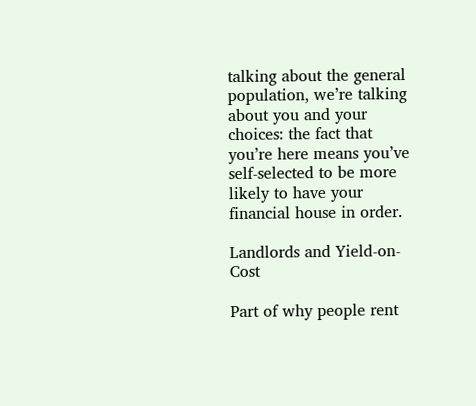talking about the general population, we’re talking about you and your choices: the fact that you’re here means you’ve self-selected to be more likely to have your financial house in order.

Landlords and Yield-on-Cost

Part of why people rent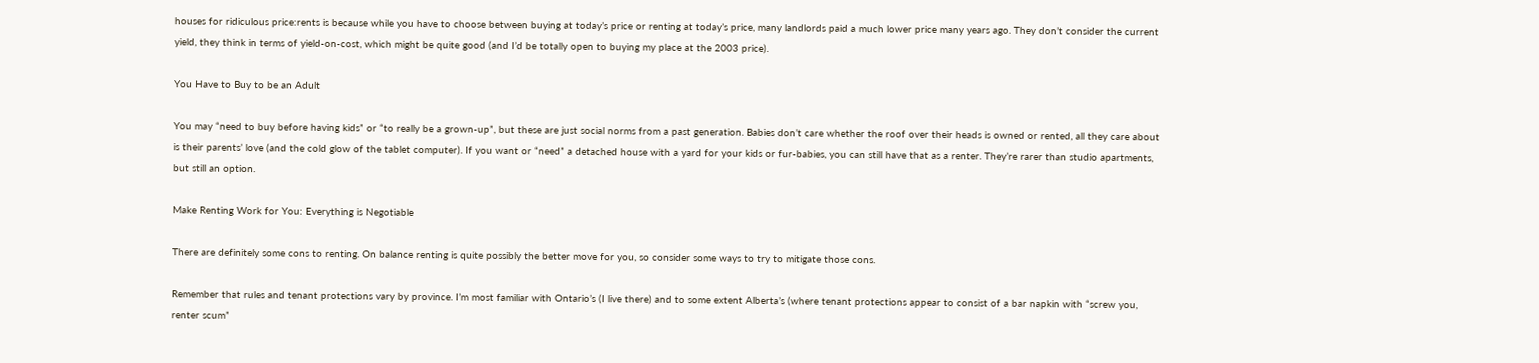houses for ridiculous price:rents is because while you have to choose between buying at today’s price or renting at today’s price, many landlords paid a much lower price many years ago. They don’t consider the current yield, they think in terms of yield-on-cost, which might be quite good (and I’d be totally open to buying my place at the 2003 price).

You Have to Buy to be an Adult

You may “need to buy before having kids” or “to really be a grown-up”, but these are just social norms from a past generation. Babies don’t care whether the roof over their heads is owned or rented, all they care about is their parents’ love (and the cold glow of the tablet computer). If you want or “need” a detached house with a yard for your kids or fur-babies, you can still have that as a renter. They’re rarer than studio apartments, but still an option.

Make Renting Work for You: Everything is Negotiable

There are definitely some cons to renting. On balance renting is quite possibly the better move for you, so consider some ways to try to mitigate those cons.

Remember that rules and tenant protections vary by province. I’m most familiar with Ontario’s (I live there) and to some extent Alberta’s (where tenant protections appear to consist of a bar napkin with “screw you, renter scum”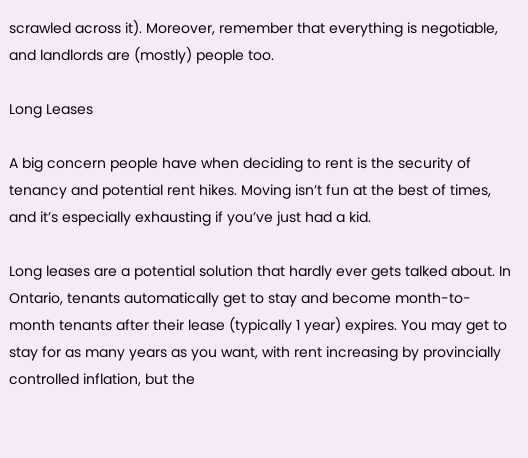scrawled across it). Moreover, remember that everything is negotiable, and landlords are (mostly) people too.

Long Leases

A big concern people have when deciding to rent is the security of tenancy and potential rent hikes. Moving isn’t fun at the best of times, and it’s especially exhausting if you’ve just had a kid.

Long leases are a potential solution that hardly ever gets talked about. In Ontario, tenants automatically get to stay and become month-to-month tenants after their lease (typically 1 year) expires. You may get to stay for as many years as you want, with rent increasing by provincially controlled inflation, but the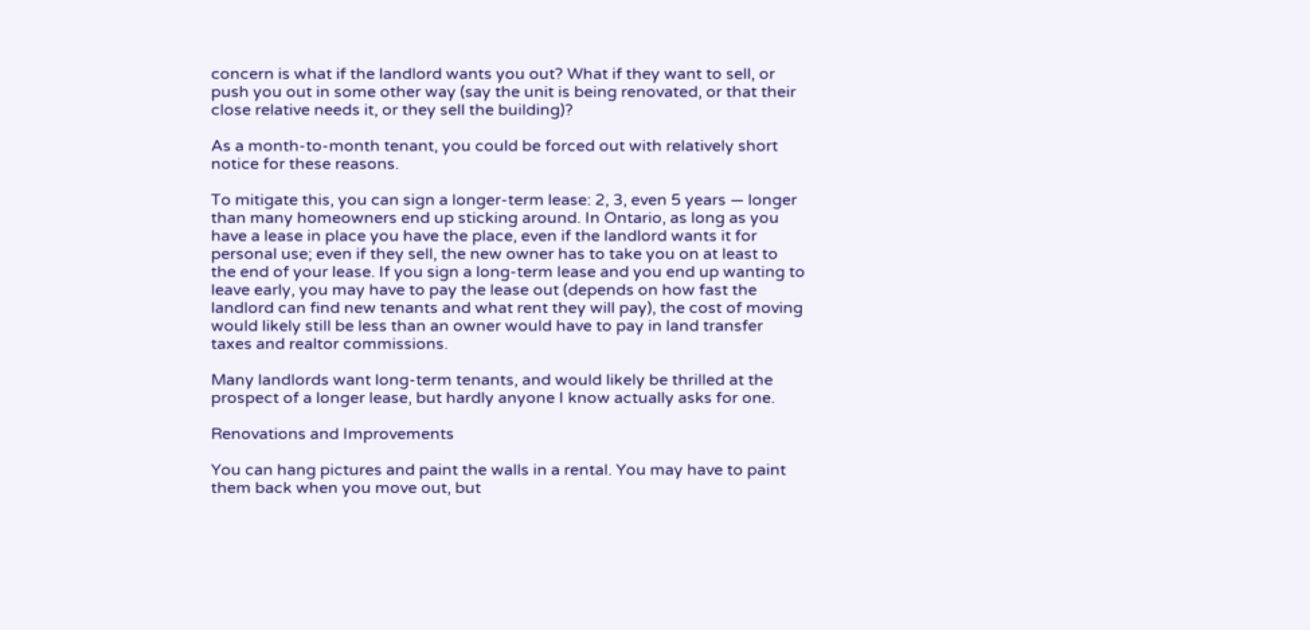concern is what if the landlord wants you out? What if they want to sell, or push you out in some other way (say the unit is being renovated, or that their close relative needs it, or they sell the building)?

As a month-to-month tenant, you could be forced out with relatively short notice for these reasons.

To mitigate this, you can sign a longer-term lease: 2, 3, even 5 years — longer than many homeowners end up sticking around. In Ontario, as long as you have a lease in place you have the place, even if the landlord wants it for personal use; even if they sell, the new owner has to take you on at least to the end of your lease. If you sign a long-term lease and you end up wanting to leave early, you may have to pay the lease out (depends on how fast the landlord can find new tenants and what rent they will pay), the cost of moving would likely still be less than an owner would have to pay in land transfer taxes and realtor commissions.

Many landlords want long-term tenants, and would likely be thrilled at the prospect of a longer lease, but hardly anyone I know actually asks for one.

Renovations and Improvements

You can hang pictures and paint the walls in a rental. You may have to paint them back when you move out, but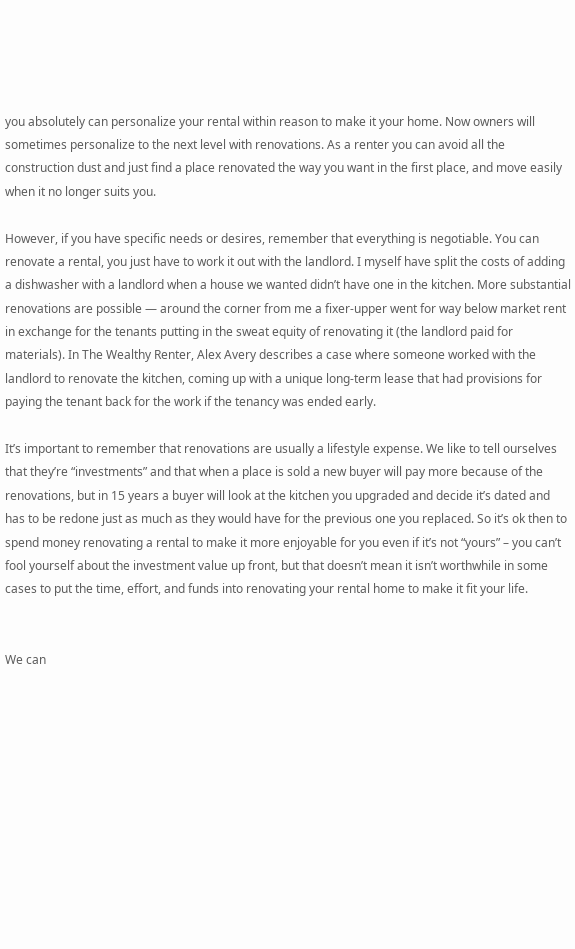you absolutely can personalize your rental within reason to make it your home. Now owners will sometimes personalize to the next level with renovations. As a renter you can avoid all the construction dust and just find a place renovated the way you want in the first place, and move easily when it no longer suits you.

However, if you have specific needs or desires, remember that everything is negotiable. You can renovate a rental, you just have to work it out with the landlord. I myself have split the costs of adding a dishwasher with a landlord when a house we wanted didn’t have one in the kitchen. More substantial renovations are possible — around the corner from me a fixer-upper went for way below market rent in exchange for the tenants putting in the sweat equity of renovating it (the landlord paid for materials). In The Wealthy Renter, Alex Avery describes a case where someone worked with the landlord to renovate the kitchen, coming up with a unique long-term lease that had provisions for paying the tenant back for the work if the tenancy was ended early.

It’s important to remember that renovations are usually a lifestyle expense. We like to tell ourselves that they’re “investments” and that when a place is sold a new buyer will pay more because of the renovations, but in 15 years a buyer will look at the kitchen you upgraded and decide it’s dated and has to be redone just as much as they would have for the previous one you replaced. So it’s ok then to spend money renovating a rental to make it more enjoyable for you even if it’s not “yours” – you can’t fool yourself about the investment value up front, but that doesn’t mean it isn’t worthwhile in some cases to put the time, effort, and funds into renovating your rental home to make it fit your life.


We can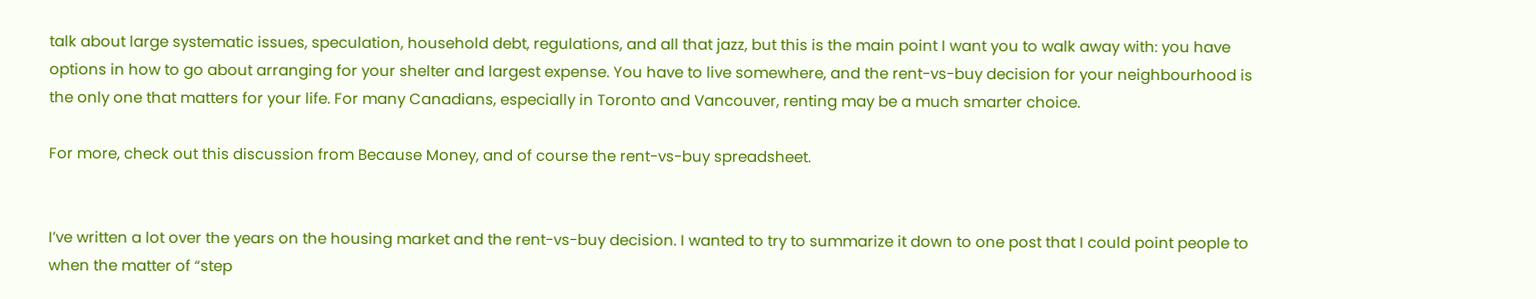talk about large systematic issues, speculation, household debt, regulations, and all that jazz, but this is the main point I want you to walk away with: you have options in how to go about arranging for your shelter and largest expense. You have to live somewhere, and the rent-vs-buy decision for your neighbourhood is the only one that matters for your life. For many Canadians, especially in Toronto and Vancouver, renting may be a much smarter choice.

For more, check out this discussion from Because Money, and of course the rent-vs-buy spreadsheet.


I’ve written a lot over the years on the housing market and the rent-vs-buy decision. I wanted to try to summarize it down to one post that I could point people to when the matter of “step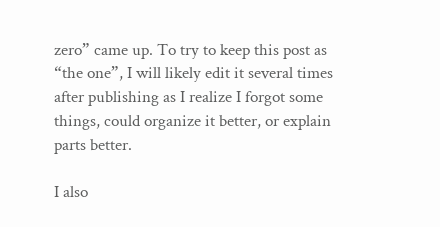zero” came up. To try to keep this post as “the one”, I will likely edit it several times after publishing as I realize I forgot some things, could organize it better, or explain parts better.

I also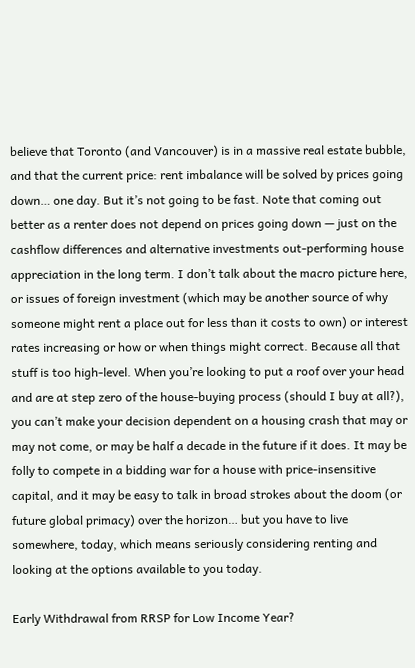believe that Toronto (and Vancouver) is in a massive real estate bubble, and that the current price: rent imbalance will be solved by prices going down… one day. But it’s not going to be fast. Note that coming out better as a renter does not depend on prices going down — just on the cashflow differences and alternative investments out-performing house appreciation in the long term. I don’t talk about the macro picture here, or issues of foreign investment (which may be another source of why someone might rent a place out for less than it costs to own) or interest rates increasing or how or when things might correct. Because all that stuff is too high-level. When you’re looking to put a roof over your head and are at step zero of the house-buying process (should I buy at all?), you can’t make your decision dependent on a housing crash that may or may not come, or may be half a decade in the future if it does. It may be folly to compete in a bidding war for a house with price-insensitive capital, and it may be easy to talk in broad strokes about the doom (or future global primacy) over the horizon… but you have to live somewhere, today, which means seriously considering renting and looking at the options available to you today.

Early Withdrawal from RRSP for Low Income Year?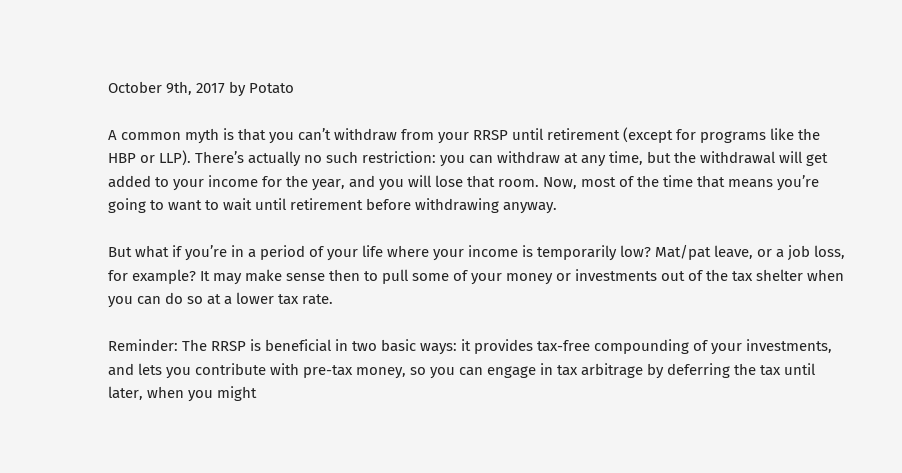October 9th, 2017 by Potato

A common myth is that you can’t withdraw from your RRSP until retirement (except for programs like the HBP or LLP). There’s actually no such restriction: you can withdraw at any time, but the withdrawal will get added to your income for the year, and you will lose that room. Now, most of the time that means you’re going to want to wait until retirement before withdrawing anyway.

But what if you’re in a period of your life where your income is temporarily low? Mat/pat leave, or a job loss, for example? It may make sense then to pull some of your money or investments out of the tax shelter when you can do so at a lower tax rate.

Reminder: The RRSP is beneficial in two basic ways: it provides tax-free compounding of your investments, and lets you contribute with pre-tax money, so you can engage in tax arbitrage by deferring the tax until later, when you might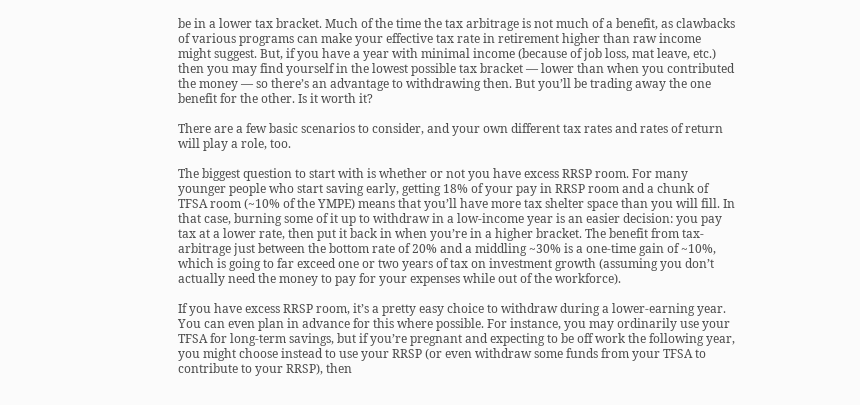be in a lower tax bracket. Much of the time the tax arbitrage is not much of a benefit, as clawbacks of various programs can make your effective tax rate in retirement higher than raw income might suggest. But, if you have a year with minimal income (because of job loss, mat leave, etc.) then you may find yourself in the lowest possible tax bracket — lower than when you contributed the money — so there’s an advantage to withdrawing then. But you’ll be trading away the one benefit for the other. Is it worth it?

There are a few basic scenarios to consider, and your own different tax rates and rates of return will play a role, too.

The biggest question to start with is whether or not you have excess RRSP room. For many younger people who start saving early, getting 18% of your pay in RRSP room and a chunk of TFSA room (~10% of the YMPE) means that you’ll have more tax shelter space than you will fill. In that case, burning some of it up to withdraw in a low-income year is an easier decision: you pay tax at a lower rate, then put it back in when you’re in a higher bracket. The benefit from tax-arbitrage just between the bottom rate of 20% and a middling ~30% is a one-time gain of ~10%, which is going to far exceed one or two years of tax on investment growth (assuming you don’t actually need the money to pay for your expenses while out of the workforce).

If you have excess RRSP room, it’s a pretty easy choice to withdraw during a lower-earning year. You can even plan in advance for this where possible. For instance, you may ordinarily use your TFSA for long-term savings, but if you’re pregnant and expecting to be off work the following year, you might choose instead to use your RRSP (or even withdraw some funds from your TFSA to contribute to your RRSP), then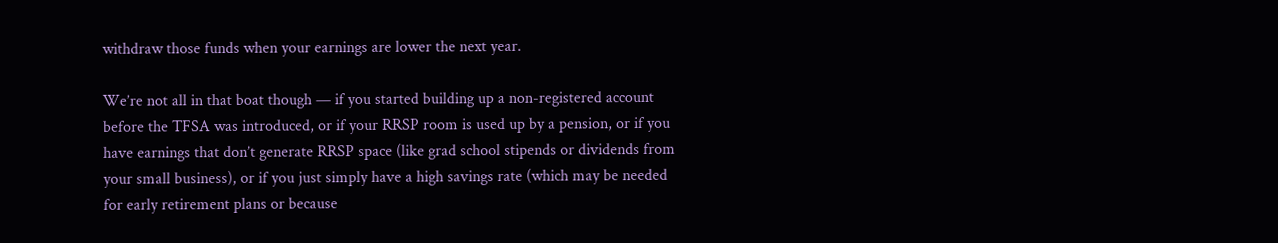withdraw those funds when your earnings are lower the next year.

We’re not all in that boat though — if you started building up a non-registered account before the TFSA was introduced, or if your RRSP room is used up by a pension, or if you have earnings that don’t generate RRSP space (like grad school stipends or dividends from your small business), or if you just simply have a high savings rate (which may be needed for early retirement plans or because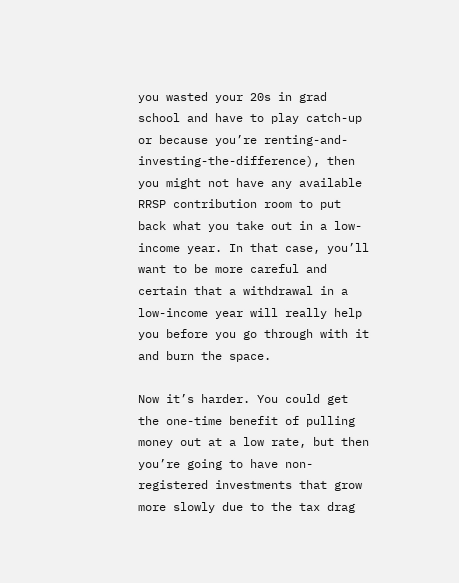you wasted your 20s in grad school and have to play catch-up or because you’re renting-and-investing-the-difference), then you might not have any available RRSP contribution room to put back what you take out in a low-income year. In that case, you’ll want to be more careful and certain that a withdrawal in a low-income year will really help you before you go through with it and burn the space.

Now it’s harder. You could get the one-time benefit of pulling money out at a low rate, but then you’re going to have non-registered investments that grow more slowly due to the tax drag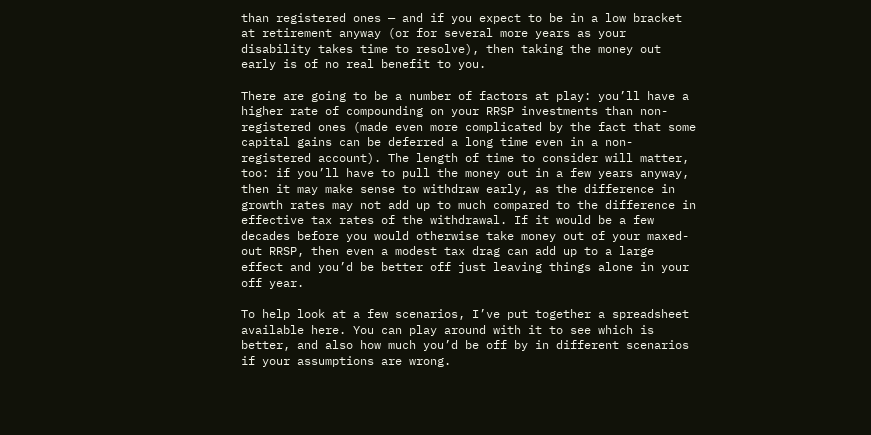than registered ones — and if you expect to be in a low bracket at retirement anyway (or for several more years as your disability takes time to resolve), then taking the money out early is of no real benefit to you.

There are going to be a number of factors at play: you’ll have a higher rate of compounding on your RRSP investments than non-registered ones (made even more complicated by the fact that some capital gains can be deferred a long time even in a non-registered account). The length of time to consider will matter, too: if you’ll have to pull the money out in a few years anyway, then it may make sense to withdraw early, as the difference in growth rates may not add up to much compared to the difference in effective tax rates of the withdrawal. If it would be a few decades before you would otherwise take money out of your maxed-out RRSP, then even a modest tax drag can add up to a large effect and you’d be better off just leaving things alone in your off year.

To help look at a few scenarios, I’ve put together a spreadsheet available here. You can play around with it to see which is better, and also how much you’d be off by in different scenarios if your assumptions are wrong.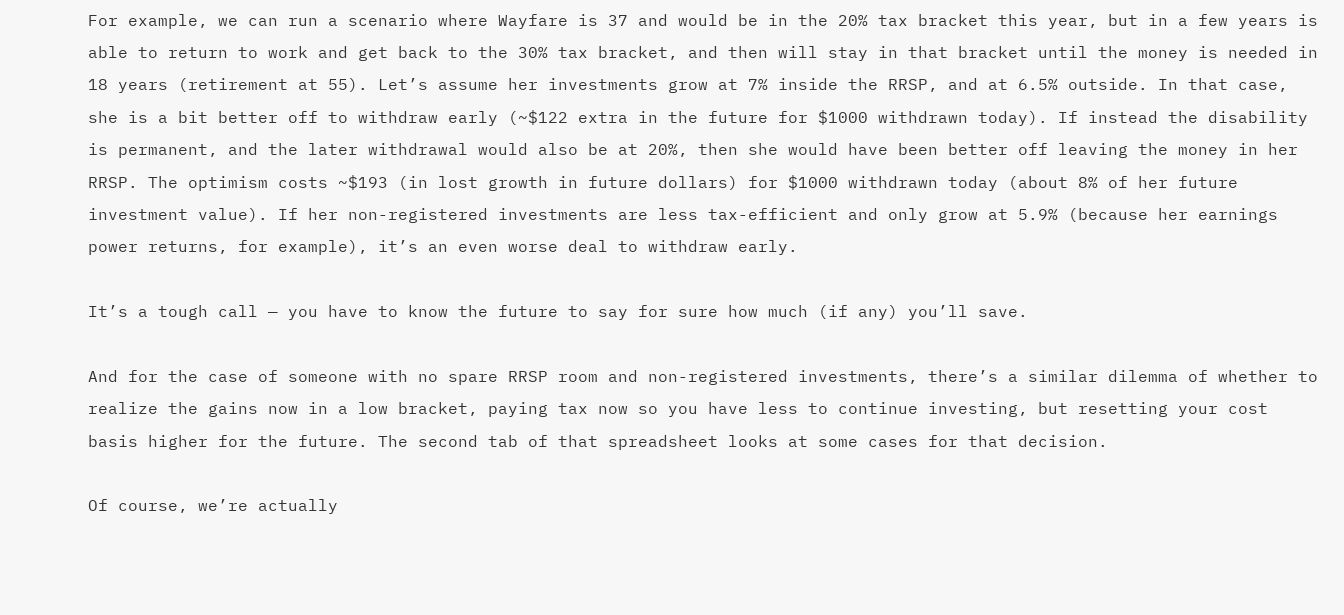For example, we can run a scenario where Wayfare is 37 and would be in the 20% tax bracket this year, but in a few years is able to return to work and get back to the 30% tax bracket, and then will stay in that bracket until the money is needed in 18 years (retirement at 55). Let’s assume her investments grow at 7% inside the RRSP, and at 6.5% outside. In that case, she is a bit better off to withdraw early (~$122 extra in the future for $1000 withdrawn today). If instead the disability is permanent, and the later withdrawal would also be at 20%, then she would have been better off leaving the money in her RRSP. The optimism costs ~$193 (in lost growth in future dollars) for $1000 withdrawn today (about 8% of her future investment value). If her non-registered investments are less tax-efficient and only grow at 5.9% (because her earnings power returns, for example), it’s an even worse deal to withdraw early.

It’s a tough call — you have to know the future to say for sure how much (if any) you’ll save.

And for the case of someone with no spare RRSP room and non-registered investments, there’s a similar dilemma of whether to realize the gains now in a low bracket, paying tax now so you have less to continue investing, but resetting your cost basis higher for the future. The second tab of that spreadsheet looks at some cases for that decision.

Of course, we’re actually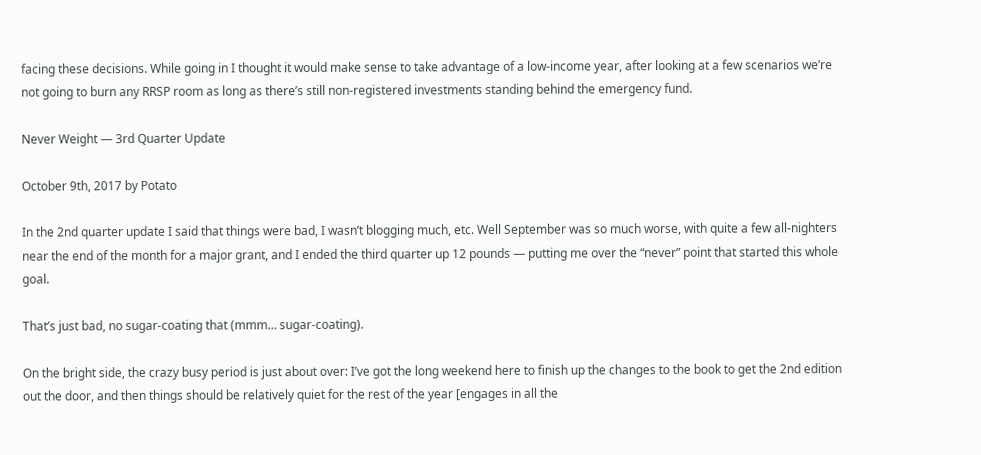facing these decisions. While going in I thought it would make sense to take advantage of a low-income year, after looking at a few scenarios we’re not going to burn any RRSP room as long as there’s still non-registered investments standing behind the emergency fund.

Never Weight — 3rd Quarter Update

October 9th, 2017 by Potato

In the 2nd quarter update I said that things were bad, I wasn’t blogging much, etc. Well September was so much worse, with quite a few all-nighters near the end of the month for a major grant, and I ended the third quarter up 12 pounds — putting me over the “never” point that started this whole goal.

That’s just bad, no sugar-coating that (mmm… sugar-coating).

On the bright side, the crazy busy period is just about over: I’ve got the long weekend here to finish up the changes to the book to get the 2nd edition out the door, and then things should be relatively quiet for the rest of the year [engages in all the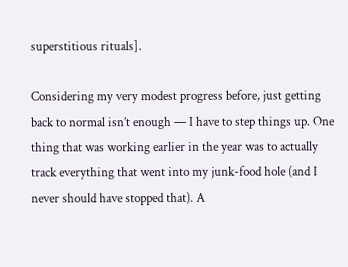superstitious rituals].

Considering my very modest progress before, just getting back to normal isn’t enough — I have to step things up. One thing that was working earlier in the year was to actually track everything that went into my junk-food hole (and I never should have stopped that). A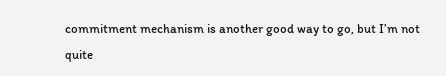commitment mechanism is another good way to go, but I’m not quite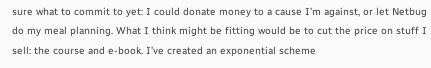sure what to commit to yet: I could donate money to a cause I’m against, or let Netbug do my meal planning. What I think might be fitting would be to cut the price on stuff I sell: the course and e-book. I’ve created an exponential scheme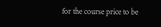for the course price to be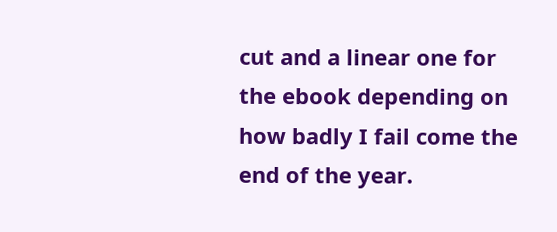cut and a linear one for the ebook depending on how badly I fail come the end of the year.